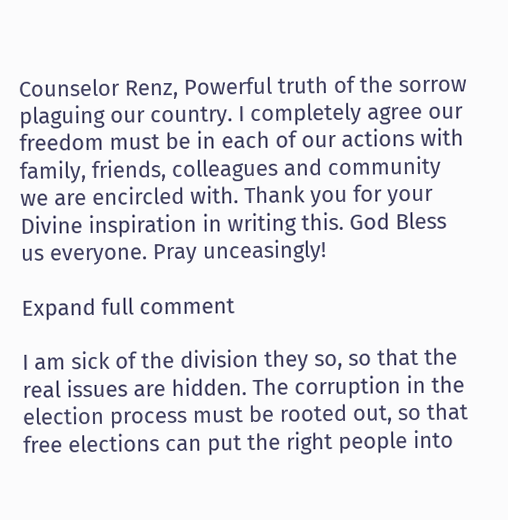Counselor Renz, Powerful truth of the sorrow plaguing our country. I completely agree our freedom must be in each of our actions with family, friends, colleagues and community we are encircled with. Thank you for your Divine inspiration in writing this. God Bless us everyone. Pray unceasingly!

Expand full comment

I am sick of the division they so, so that the real issues are hidden. The corruption in the election process must be rooted out, so that free elections can put the right people into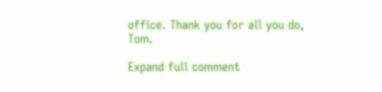office. Thank you for all you do, Tom.

Expand full comment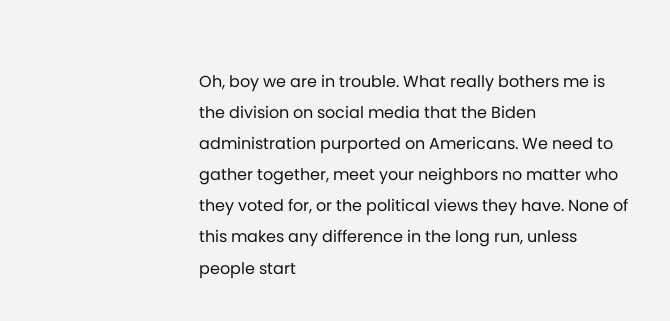Oh, boy we are in trouble. What really bothers me is the division on social media that the Biden administration purported on Americans. We need to gather together, meet your neighbors no matter who they voted for, or the political views they have. None of this makes any difference in the long run, unless people start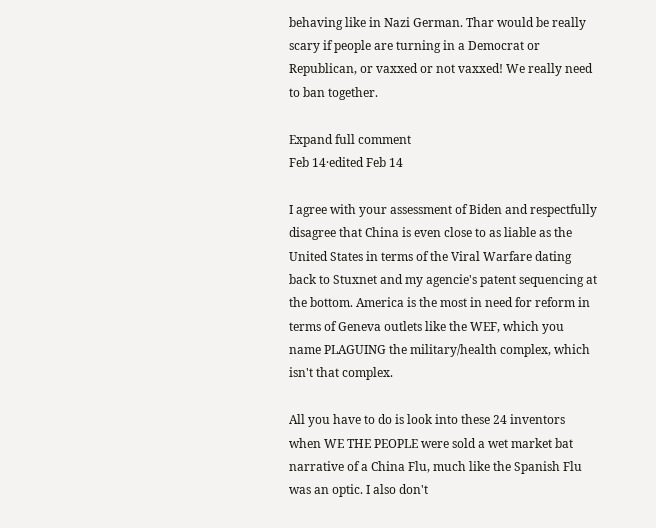behaving like in Nazi German. Thar would be really scary if people are turning in a Democrat or Republican, or vaxxed or not vaxxed! We really need to ban together.

Expand full comment
Feb 14·edited Feb 14

I agree with your assessment of Biden and respectfully disagree that China is even close to as liable as the United States in terms of the Viral Warfare dating back to Stuxnet and my agencie's patent sequencing at the bottom. America is the most in need for reform in terms of Geneva outlets like the WEF, which you name PLAGUING the military/health complex, which isn't that complex.

All you have to do is look into these 24 inventors when WE THE PEOPLE were sold a wet market bat narrative of a China Flu, much like the Spanish Flu was an optic. I also don't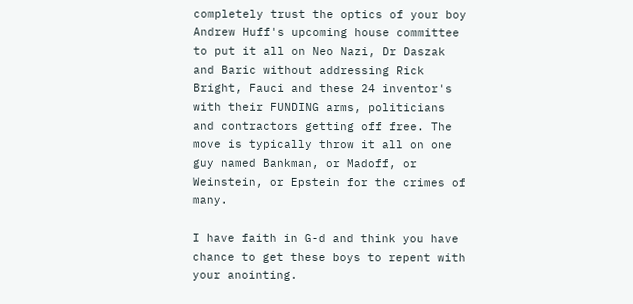completely trust the optics of your boy Andrew Huff's upcoming house committee to put it all on Neo Nazi, Dr Daszak and Baric without addressing Rick Bright, Fauci and these 24 inventor's with their FUNDING arms, politicians and contractors getting off free. The move is typically throw it all on one guy named Bankman, or Madoff, or Weinstein, or Epstein for the crimes of many.

I have faith in G-d and think you have chance to get these boys to repent with your anointing.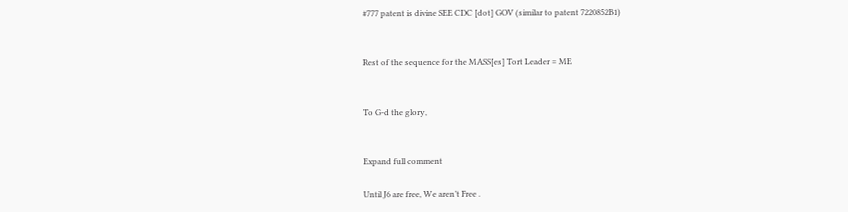#777 patent is divine SEE CDC [dot] GOV (similar to patent 7220852B1)


Rest of the sequence for the MASS[es] Tort Leader = ME


To G-d the glory,


Expand full comment

Until J6 are free, We aren’t Free .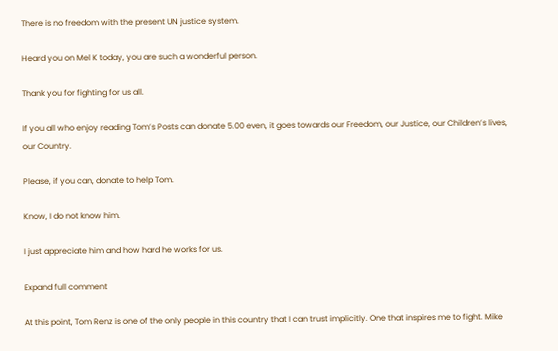There is no freedom with the present UN justice system.

Heard you on Mel K today, you are such a wonderful person.

Thank you for fighting for us all.

If you all who enjoy reading Tom’s Posts can donate 5.00 even, it goes towards our Freedom, our Justice, our Children’s lives, our Country.

Please, if you can, donate to help Tom.

Know, I do not know him.

I just appreciate him and how hard he works for us.

Expand full comment

At this point, Tom Renz is one of the only people in this country that I can trust implicitly. One that inspires me to fight. Mike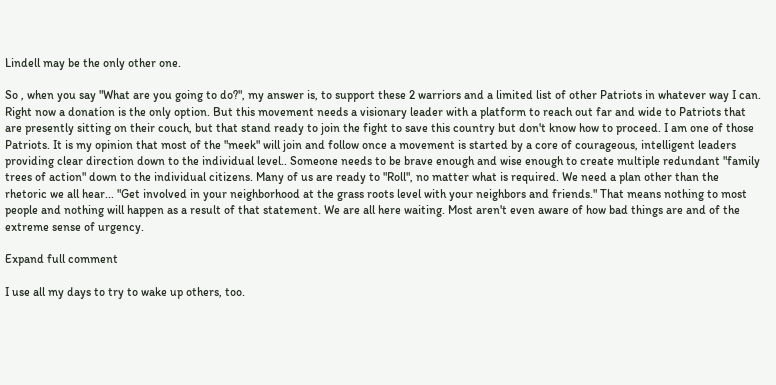Lindell may be the only other one.

So , when you say "What are you going to do?", my answer is, to support these 2 warriors and a limited list of other Patriots in whatever way I can. Right now a donation is the only option. But this movement needs a visionary leader with a platform to reach out far and wide to Patriots that are presently sitting on their couch, but that stand ready to join the fight to save this country but don't know how to proceed. I am one of those Patriots. It is my opinion that most of the "meek" will join and follow once a movement is started by a core of courageous, intelligent leaders providing clear direction down to the individual level.. Someone needs to be brave enough and wise enough to create multiple redundant "family trees of action" down to the individual citizens. Many of us are ready to "Roll", no matter what is required. We need a plan other than the rhetoric we all hear... "Get involved in your neighborhood at the grass roots level with your neighbors and friends." That means nothing to most people and nothing will happen as a result of that statement. We are all here waiting. Most aren't even aware of how bad things are and of the extreme sense of urgency.

Expand full comment

I use all my days to try to wake up others, too.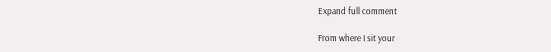Expand full comment

From where I sit your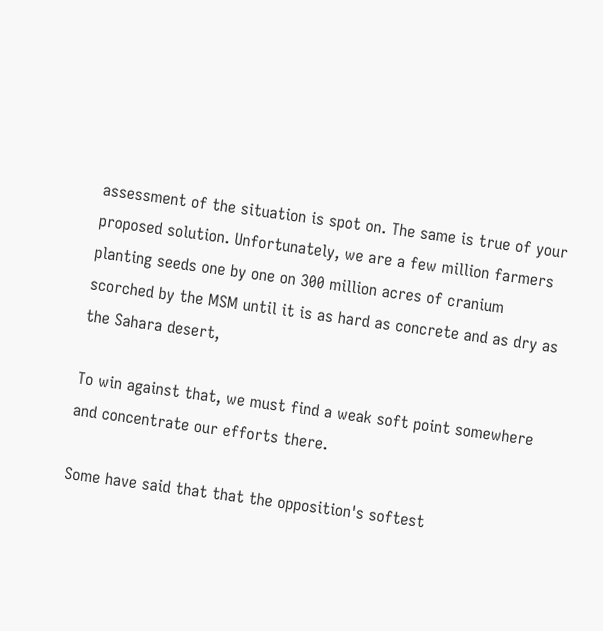assessment of the situation is spot on. The same is true of your proposed solution. Unfortunately, we are a few million farmers planting seeds one by one on 300 million acres of cranium scorched by the MSM until it is as hard as concrete and as dry as the Sahara desert,

To win against that, we must find a weak soft point somewhere and concentrate our efforts there.

Some have said that that the opposition's softest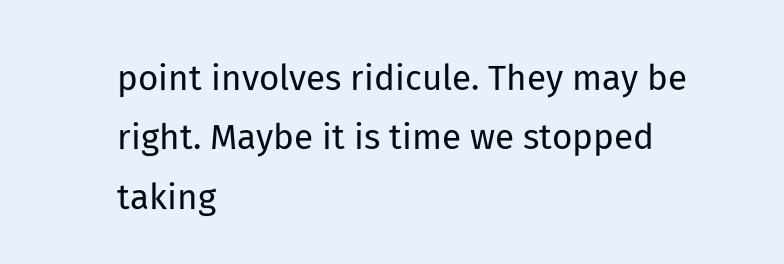point involves ridicule. They may be right. Maybe it is time we stopped taking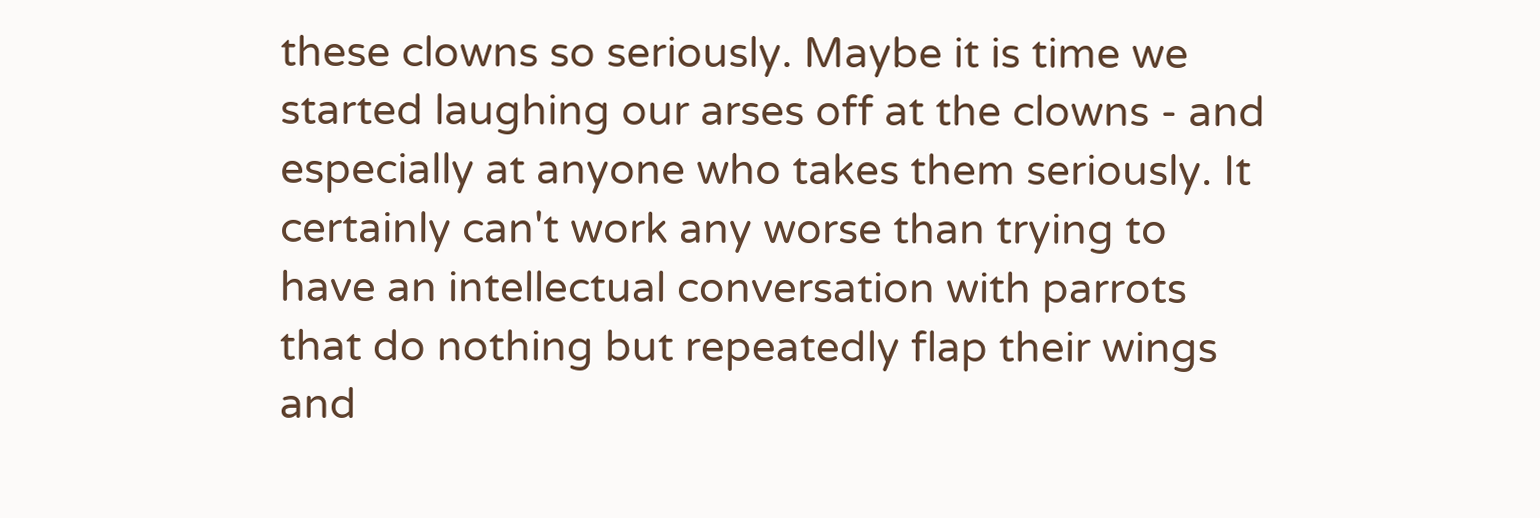these clowns so seriously. Maybe it is time we started laughing our arses off at the clowns - and especially at anyone who takes them seriously. It certainly can't work any worse than trying to have an intellectual conversation with parrots that do nothing but repeatedly flap their wings and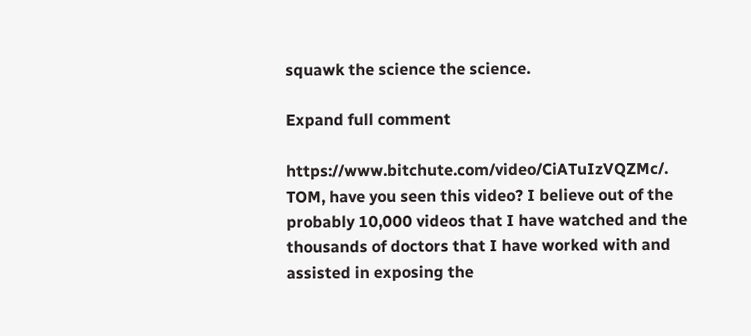squawk the science the science.

Expand full comment

https://www.bitchute.com/video/CiATuIzVQZMc/. TOM, have you seen this video? I believe out of the probably 10,000 videos that I have watched and the thousands of doctors that I have worked with and assisted in exposing the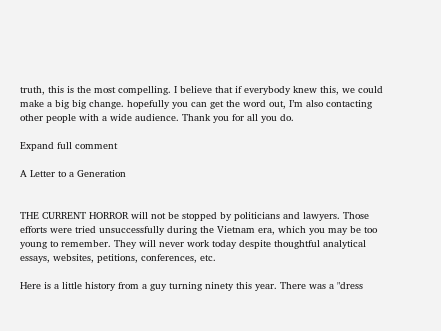truth, this is the most compelling. I believe that if everybody knew this, we could make a big big change. hopefully you can get the word out, I’m also contacting other people with a wide audience. Thank you for all you do.

Expand full comment

A Letter to a Generation


THE CURRENT HORROR will not be stopped by politicians and lawyers. Those efforts were tried unsuccessfully during the Vietnam era, which you may be too young to remember. They will never work today despite thoughtful analytical essays, websites, petitions, conferences, etc.

Here is a little history from a guy turning ninety this year. There was a "dress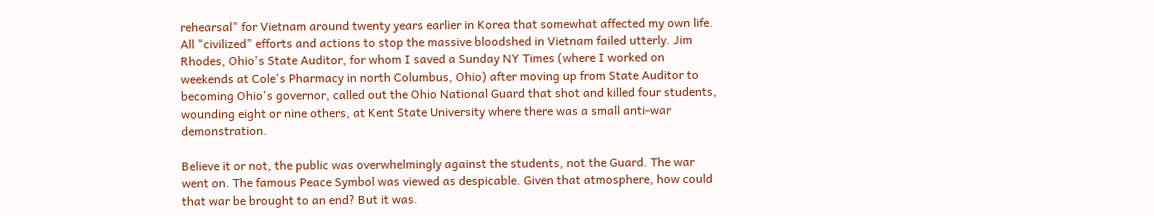rehearsal" for Vietnam around twenty years earlier in Korea that somewhat affected my own life. All "civilized" efforts and actions to stop the massive bloodshed in Vietnam failed utterly. Jim Rhodes, Ohio's State Auditor, for whom I saved a Sunday NY Times (where I worked on weekends at Cole's Pharmacy in north Columbus, Ohio) after moving up from State Auditor to becoming Ohio's governor, called out the Ohio National Guard that shot and killed four students, wounding eight or nine others, at Kent State University where there was a small anti-war demonstration.

Believe it or not, the public was overwhelmingly against the students, not the Guard. The war went on. The famous Peace Symbol was viewed as despicable. Given that atmosphere, how could that war be brought to an end? But it was.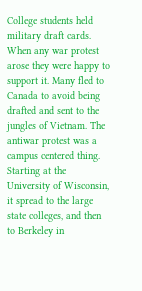College students held military draft cards. When any war protest arose they were happy to support it. Many fled to Canada to avoid being drafted and sent to the jungles of Vietnam. The antiwar protest was a campus centered thing. Starting at the University of Wisconsin, it spread to the large state colleges, and then to Berkeley in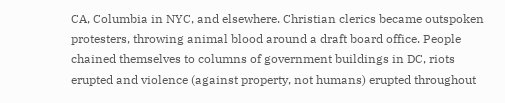CA, Columbia in NYC, and elsewhere. Christian clerics became outspoken protesters, throwing animal blood around a draft board office. People chained themselves to columns of government buildings in DC, riots erupted and violence (against property, not humans) erupted throughout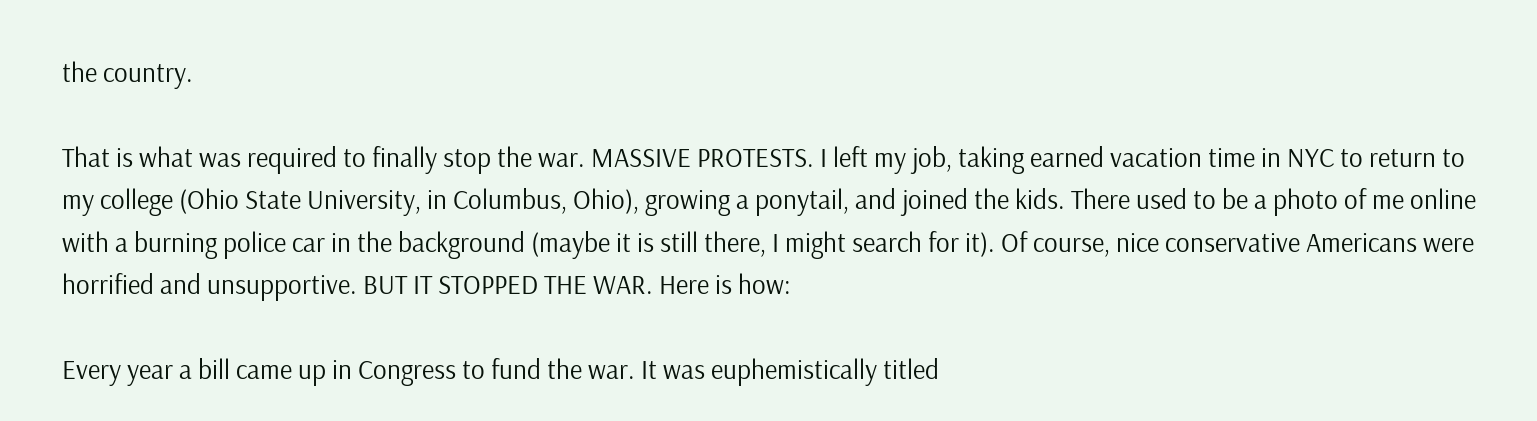the country.

That is what was required to finally stop the war. MASSIVE PROTESTS. I left my job, taking earned vacation time in NYC to return to my college (Ohio State University, in Columbus, Ohio), growing a ponytail, and joined the kids. There used to be a photo of me online with a burning police car in the background (maybe it is still there, I might search for it). Of course, nice conservative Americans were horrified and unsupportive. BUT IT STOPPED THE WAR. Here is how:

Every year a bill came up in Congress to fund the war. It was euphemistically titled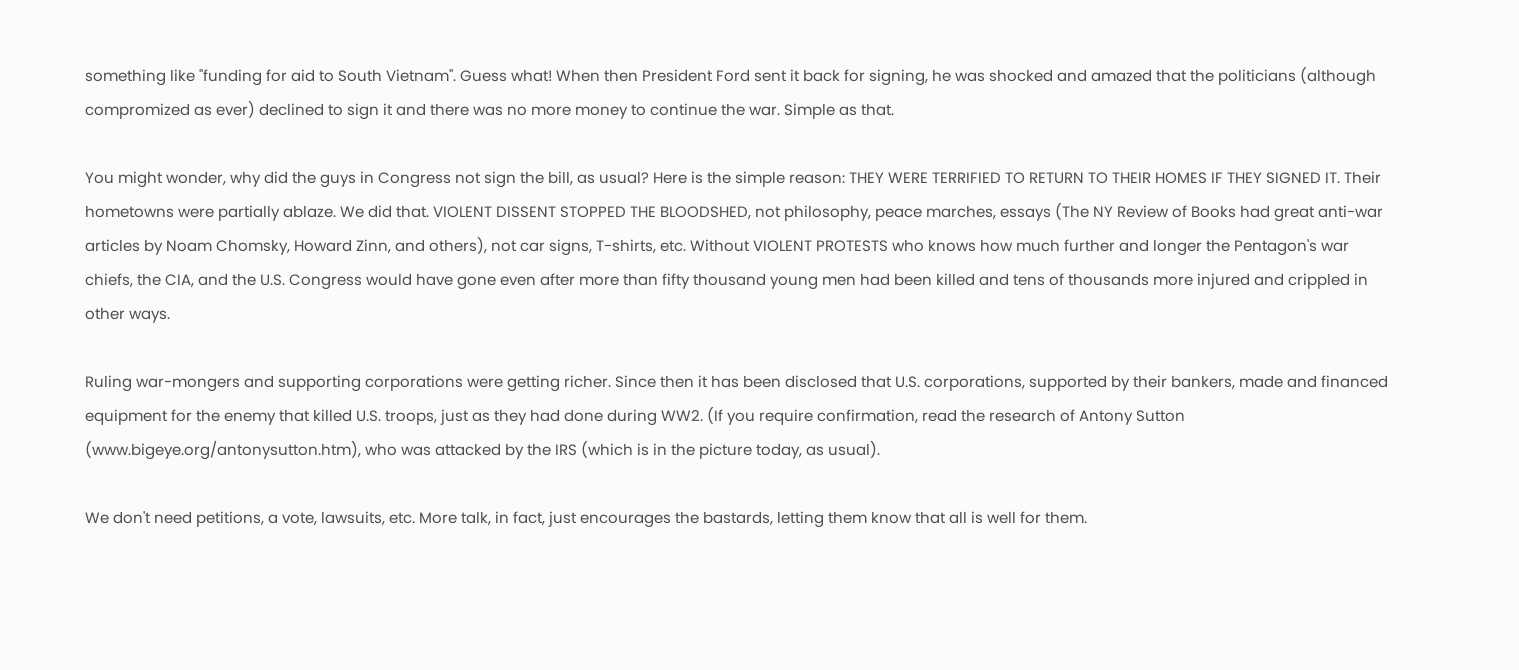something like "funding for aid to South Vietnam". Guess what! When then President Ford sent it back for signing, he was shocked and amazed that the politicians (although compromized as ever) declined to sign it and there was no more money to continue the war. Simple as that.

You might wonder, why did the guys in Congress not sign the bill, as usual? Here is the simple reason: THEY WERE TERRIFIED TO RETURN TO THEIR HOMES IF THEY SIGNED IT. Their hometowns were partially ablaze. We did that. VIOLENT DISSENT STOPPED THE BLOODSHED, not philosophy, peace marches, essays (The NY Review of Books had great anti-war articles by Noam Chomsky, Howard Zinn, and others), not car signs, T-shirts, etc. Without VIOLENT PROTESTS who knows how much further and longer the Pentagon's war chiefs, the CIA, and the U.S. Congress would have gone even after more than fifty thousand young men had been killed and tens of thousands more injured and crippled in other ways.

Ruling war-mongers and supporting corporations were getting richer. Since then it has been disclosed that U.S. corporations, supported by their bankers, made and financed equipment for the enemy that killed U.S. troops, just as they had done during WW2. (If you require confirmation, read the research of Antony Sutton (www.bigeye.org/antonysutton.htm), who was attacked by the IRS (which is in the picture today, as usual).

We don't need petitions, a vote, lawsuits, etc. More talk, in fact, just encourages the bastards, letting them know that all is well for them.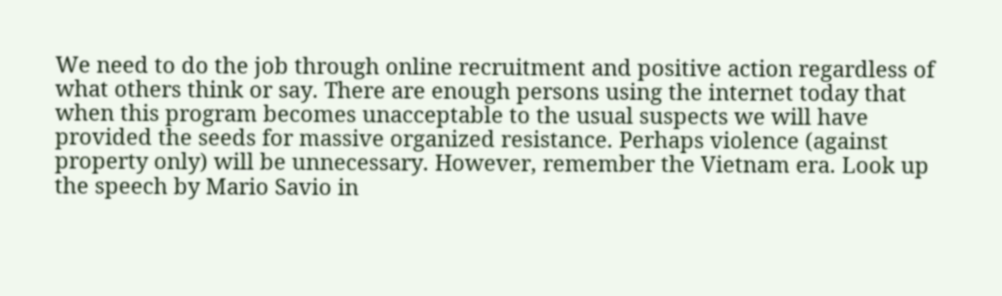We need to do the job through online recruitment and positive action regardless of what others think or say. There are enough persons using the internet today that when this program becomes unacceptable to the usual suspects we will have provided the seeds for massive organized resistance. Perhaps violence (against property only) will be unnecessary. However, remember the Vietnam era. Look up the speech by Mario Savio in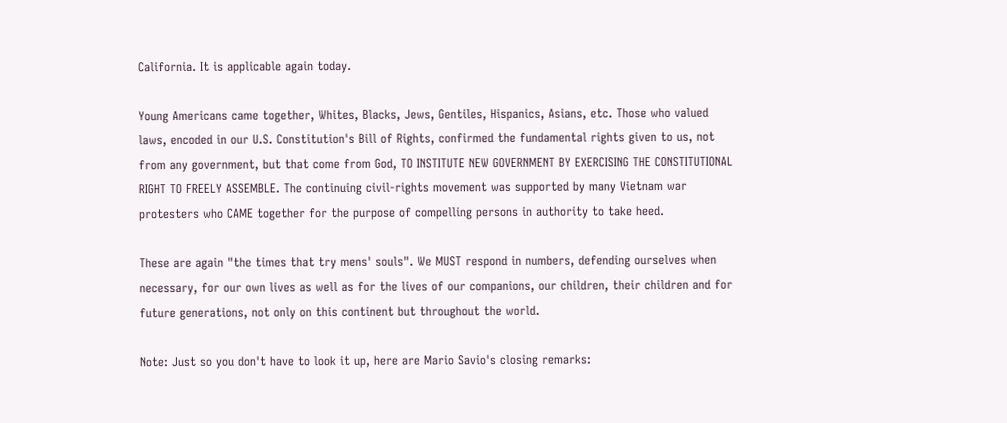California. It is applicable again today.

Young Americans came together, Whites, Blacks, Jews, Gentiles, Hispanics, Asians, etc. Those who valued laws, encoded in our U.S. Constitution's Bill of Rights, confirmed the fundamental rights given to us, not from any government, but that come from God, TO INSTITUTE NEW GOVERNMENT BY EXERCISING THE CONSTITUTIONAL RIGHT TO FREELY ASSEMBLE. The continuing civil-rights movement was supported by many Vietnam war protesters who CAME together for the purpose of compelling persons in authority to take heed.

These are again "the times that try mens' souls". We MUST respond in numbers, defending ourselves when necessary, for our own lives as well as for the lives of our companions, our children, their children and for future generations, not only on this continent but throughout the world.

Note: Just so you don't have to look it up, here are Mario Savio's closing remarks: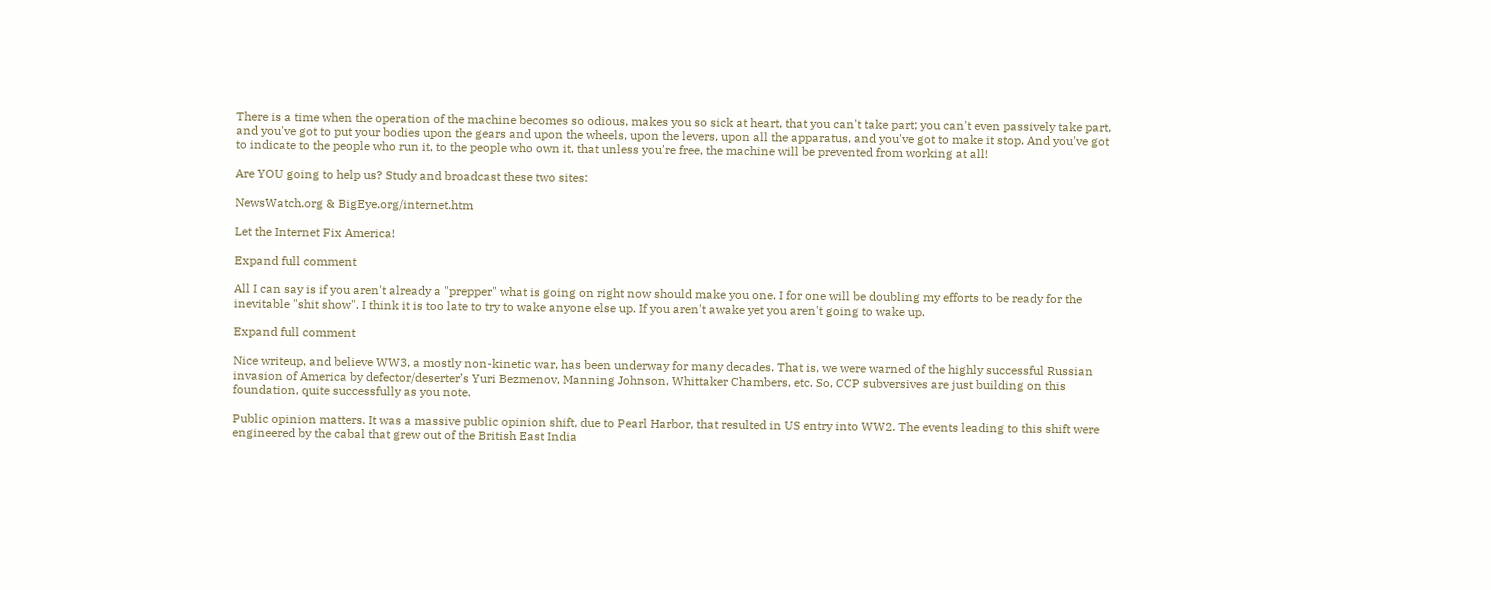There is a time when the operation of the machine becomes so odious, makes you so sick at heart, that you can't take part; you can't even passively take part, and you've got to put your bodies upon the gears and upon the wheels, upon the levers, upon all the apparatus, and you've got to make it stop. And you've got to indicate to the people who run it, to the people who own it, that unless you're free, the machine will be prevented from working at all!

Are YOU going to help us? Study and broadcast these two sites:

NewsWatch.org & BigEye.org/internet.htm

Let the Internet Fix America!

Expand full comment

All I can say is if you aren't already a "prepper" what is going on right now should make you one. I for one will be doubling my efforts to be ready for the inevitable "shit show". I think it is too late to try to wake anyone else up. If you aren't awake yet you aren't going to wake up.

Expand full comment

Nice writeup, and believe WW3, a mostly non-kinetic war, has been underway for many decades. That is, we were warned of the highly successful Russian invasion of America by defector/deserter’s Yuri Bezmenov, Manning Johnson, Whittaker Chambers, etc. So, CCP subversives are just building on this foundation, quite successfully as you note.

Public opinion matters. It was a massive public opinion shift, due to Pearl Harbor, that resulted in US entry into WW2. The events leading to this shift were engineered by the cabal that grew out of the British East India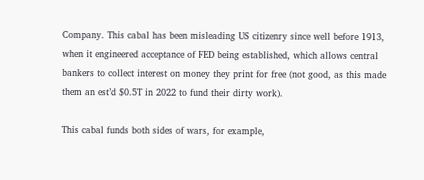Company. This cabal has been misleading US citizenry since well before 1913, when it engineered acceptance of FED being established, which allows central bankers to collect interest on money they print for free (not good, as this made them an est’d $0.5T in 2022 to fund their dirty work).

This cabal funds both sides of wars, for example,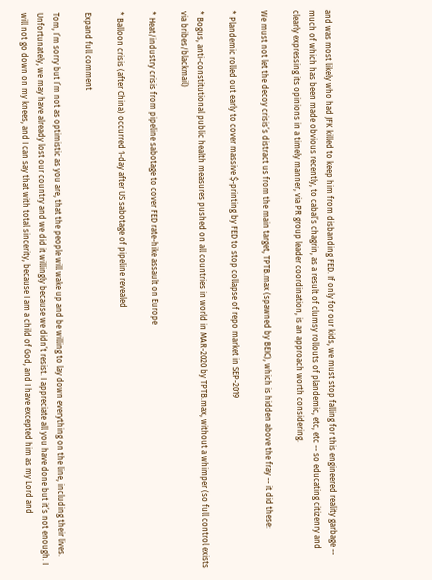and was most likely who had JFK killed to keep him from disbanding FED. If only for our kids, we must stop falling for this engineered reality garbage -- much of which has been made obvious recently, to cabal’s chagrin, as a result of clumsy rollouts of plandemic, etc, etc -- so educating citizenry and clearly expressing its opinions in a timely manner, via PR group leader coordination, is an approach worth considering.

We must not let the decoy crisis’s distract us from the main target, TPTB.max (spawned by BEIC), which is hidden above the fray -- it did these:

* Plandemic rolled out early to cover massive $-printing by FED to stop collapse of repo market in SEP-2019

* Bogus, anti-constitutional public health measures pushed on all countries in world in MAR-2020 by TPTB.max, without a whimper (so full control exists via bribes/blackmail)

* Heat/industry crisis from pipeline sabotage to cover FED rate-hike assault on Europe

* Balloon crisis (after China) occurred 1-day after US sabotage of pipeline revealed

Expand full comment

Tom, I’m sorry but I’m not as optimistic as you are, that the people will wake up and be willing to lay down everything on the line, including their lives. Unfortunately, we may have already lost our country and we did it willingly because we didn’t resist. I appreciate all you have done but it’s not enough. I will not go down on my knees, and I can say that with total sincerity, because I am a child of God, and I have excepted him as my Lord and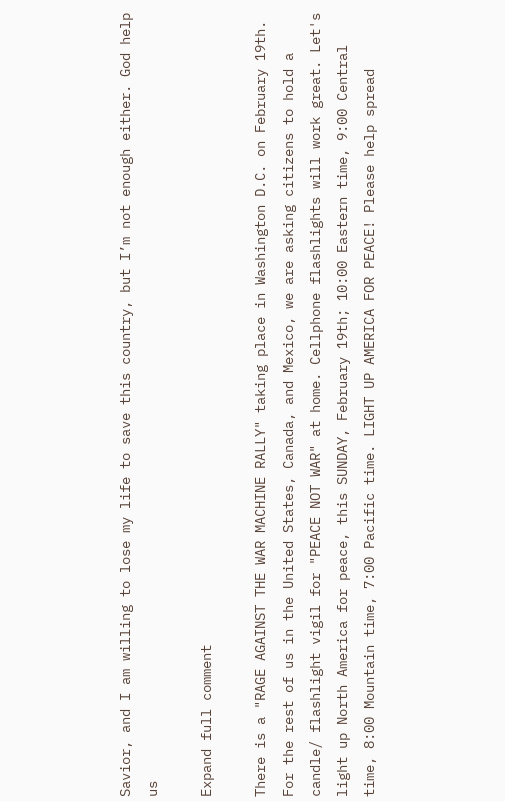Savior, and I am willing to lose my life to save this country, but I’m not enough either. God help us

Expand full comment

There is a "RAGE AGAINST THE WAR MACHINE RALLY" taking place in Washington D.C. on February 19th. For the rest of us in the United States, Canada, and Mexico, we are asking citizens to hold a candle/ flashlight vigil for "PEACE NOT WAR" at home. Cellphone flashlights will work great. Let's light up North America for peace, this SUNDAY, February 19th; 10:00 Eastern time, 9:00 Central time, 8:00 Mountain time, 7:00 Pacific time. LIGHT UP AMERICA FOR PEACE! Please help spread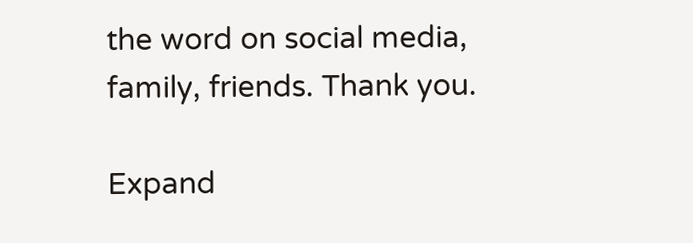the word on social media, family, friends. Thank you.

Expand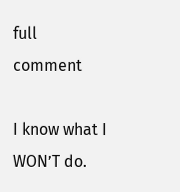full comment

I know what I WON’T do.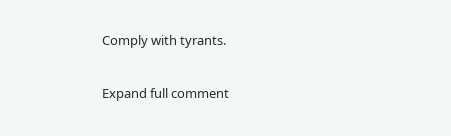Comply with tyrants.

Expand full comment